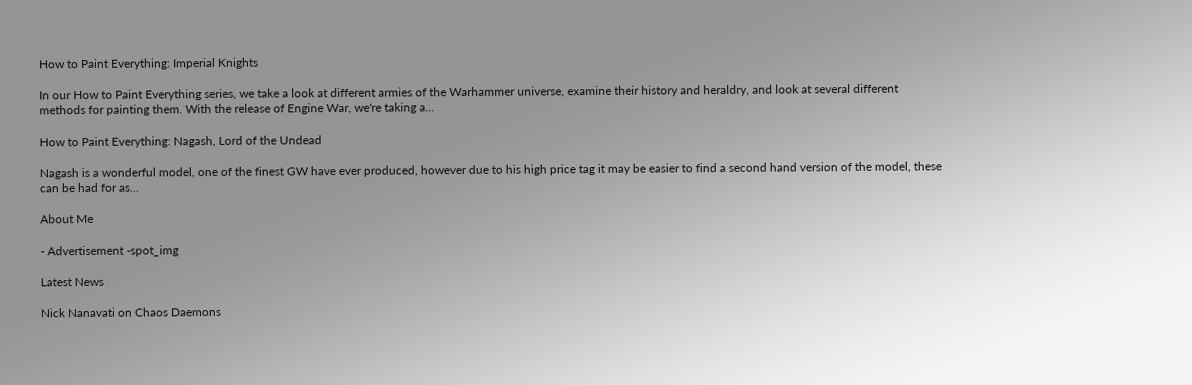How to Paint Everything: Imperial Knights

In our How to Paint Everything series, we take a look at different armies of the Warhammer universe, examine their history and heraldry, and look at several different methods for painting them. With the release of Engine War, we're taking a...

How to Paint Everything: Nagash, Lord of the Undead

Nagash is a wonderful model, one of the finest GW have ever produced, however due to his high price tag it may be easier to find a second hand version of the model, these can be had for as...

About Me

- Advertisement -spot_img

Latest News

Nick Nanavati on Chaos Daemons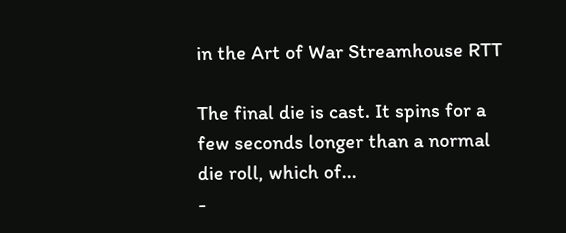in the Art of War Streamhouse RTT

The final die is cast. It spins for a few seconds longer than a normal die roll, which of...
-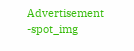Advertisement -spot_img